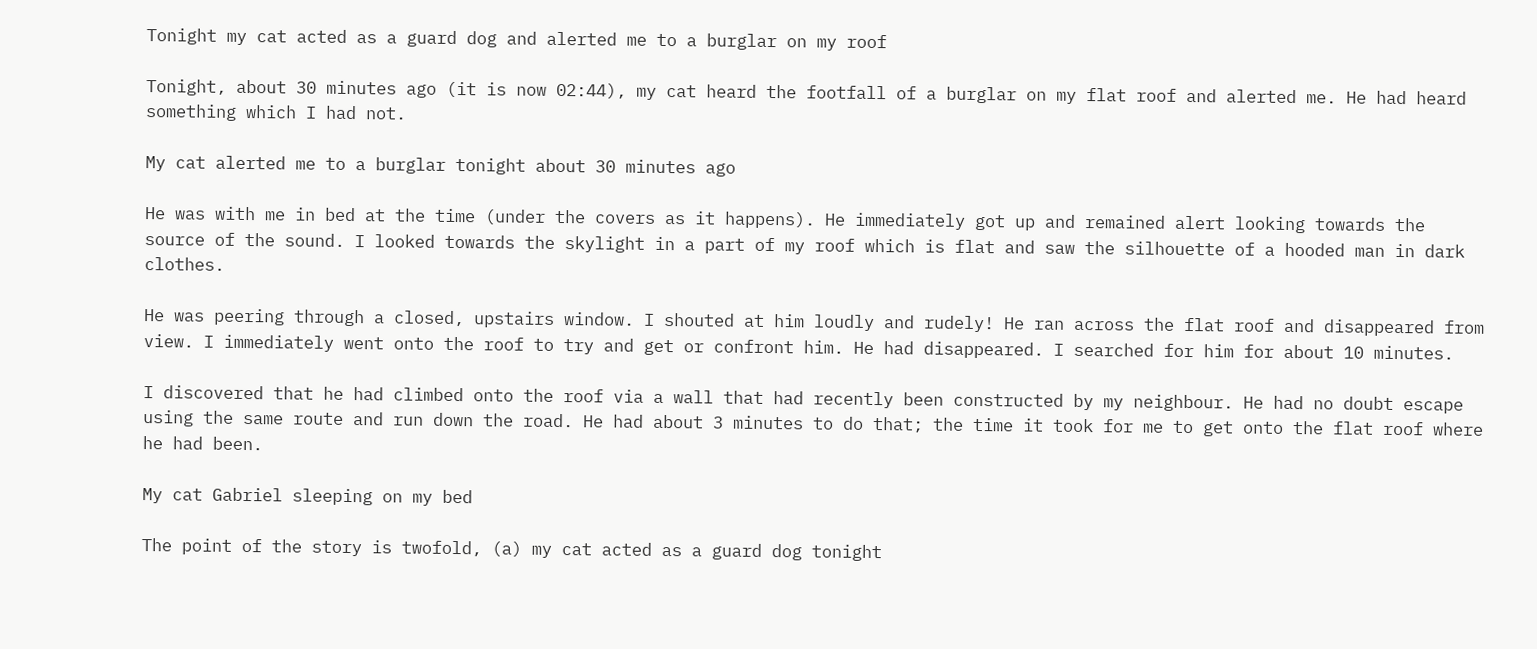Tonight my cat acted as a guard dog and alerted me to a burglar on my roof

Tonight, about 30 minutes ago (it is now 02:44), my cat heard the footfall of a burglar on my flat roof and alerted me. He had heard something which I had not.

My cat alerted me to a burglar tonight about 30 minutes ago

He was with me in bed at the time (under the covers as it happens). He immediately got up and remained alert looking towards the source of the sound. I looked towards the skylight in a part of my roof which is flat and saw the silhouette of a hooded man in dark clothes.

He was peering through a closed, upstairs window. I shouted at him loudly and rudely! He ran across the flat roof and disappeared from view. I immediately went onto the roof to try and get or confront him. He had disappeared. I searched for him for about 10 minutes.

I discovered that he had climbed onto the roof via a wall that had recently been constructed by my neighbour. He had no doubt escape using the same route and run down the road. He had about 3 minutes to do that; the time it took for me to get onto the flat roof where he had been.

My cat Gabriel sleeping on my bed

The point of the story is twofold, (a) my cat acted as a guard dog tonight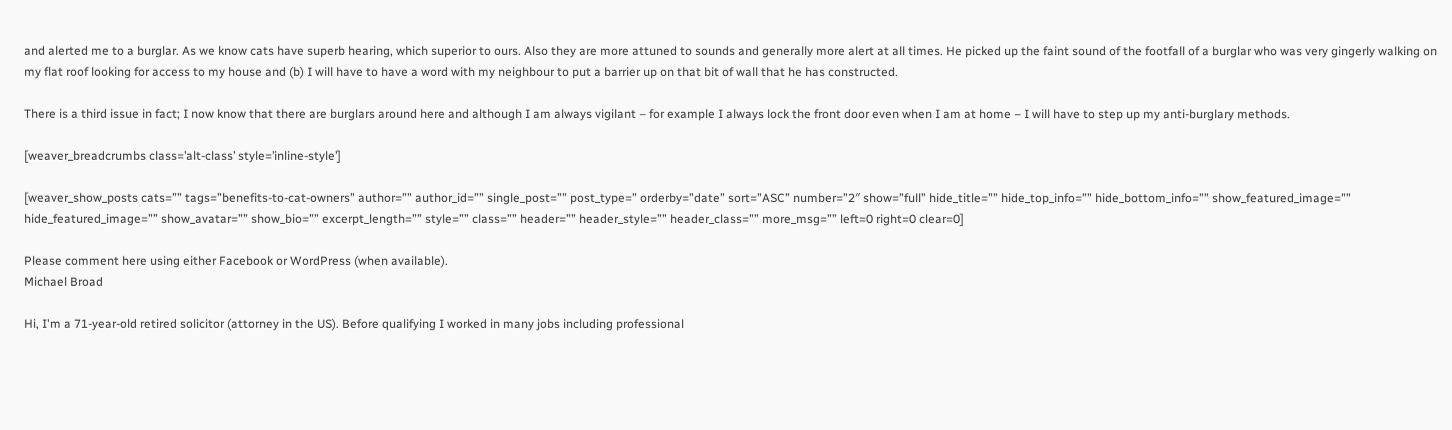and alerted me to a burglar. As we know cats have superb hearing, which superior to ours. Also they are more attuned to sounds and generally more alert at all times. He picked up the faint sound of the footfall of a burglar who was very gingerly walking on my flat roof looking for access to my house and (b) I will have to have a word with my neighbour to put a barrier up on that bit of wall that he has constructed.

There is a third issue in fact; I now know that there are burglars around here and although I am always vigilant – for example I always lock the front door even when I am at home – I will have to step up my anti-burglary methods.

[weaver_breadcrumbs class=’alt-class’ style=’inline-style’]

[weaver_show_posts cats=”” tags=”benefits-to-cat-owners” author=”” author_id=”” single_post=”” post_type=” orderby=”date” sort=”ASC” number=”2″ show=”full” hide_title=”” hide_top_info=”” hide_bottom_info=”” show_featured_image=”” hide_featured_image=”” show_avatar=”” show_bio=”” excerpt_length=”” style=”” class=”” header=”” header_style=”” header_class=”” more_msg=”” left=0 right=0 clear=0]

Please comment here using either Facebook or WordPress (when available).
Michael Broad

Hi, I'm a 71-year-old retired solicitor (attorney in the US). Before qualifying I worked in many jobs including professional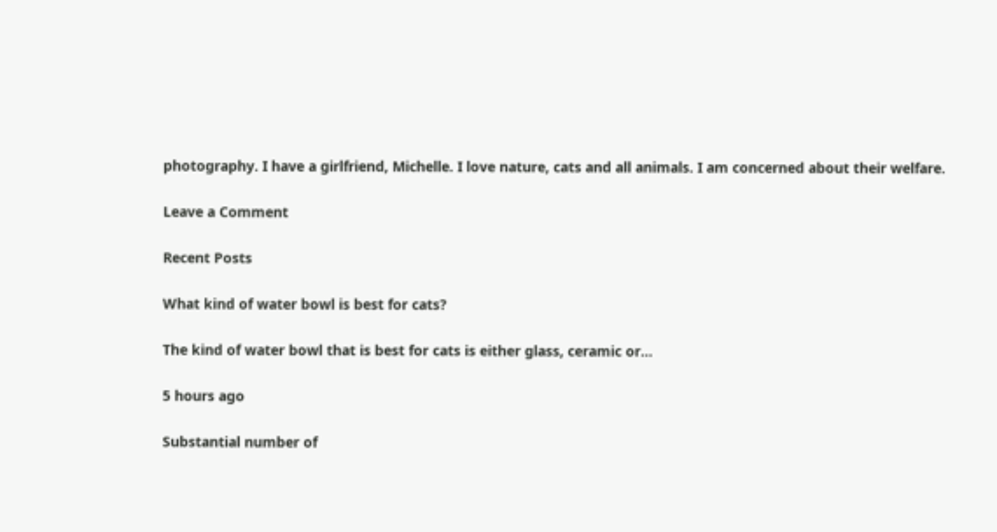photography. I have a girlfriend, Michelle. I love nature, cats and all animals. I am concerned about their welfare.

Leave a Comment

Recent Posts

What kind of water bowl is best for cats?

The kind of water bowl that is best for cats is either glass, ceramic or…

5 hours ago

Substantial number of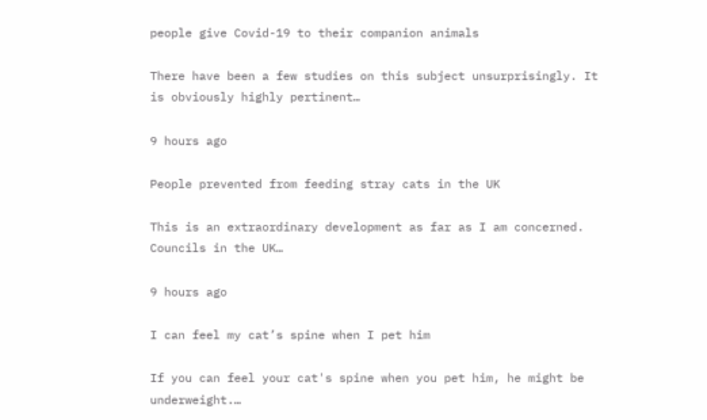people give Covid-19 to their companion animals

There have been a few studies on this subject unsurprisingly. It is obviously highly pertinent…

9 hours ago

People prevented from feeding stray cats in the UK

This is an extraordinary development as far as I am concerned. Councils in the UK…

9 hours ago

I can feel my cat’s spine when I pet him

If you can feel your cat's spine when you pet him, he might be underweight.…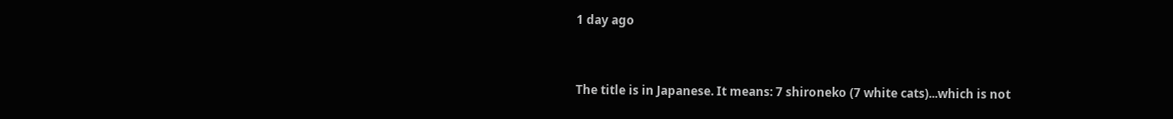1 day ago


The title is in Japanese. It means: 7 shironeko (7 white cats)...which is not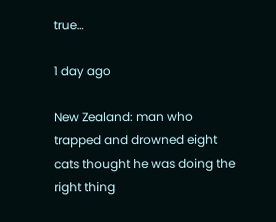true…

1 day ago

New Zealand: man who trapped and drowned eight cats thought he was doing the right thing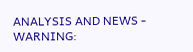ANALYSIS AND NEWS - WARNING: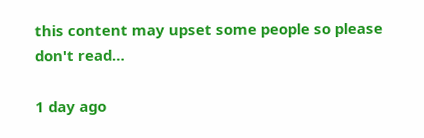this content may upset some people so please don't read…

1 day ago